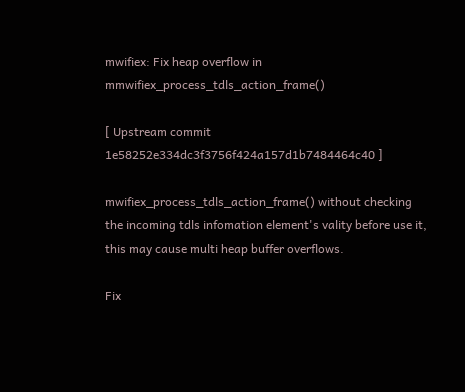mwifiex: Fix heap overflow in mmwifiex_process_tdls_action_frame()

[ Upstream commit 1e58252e334dc3f3756f424a157d1b7484464c40 ]

mwifiex_process_tdls_action_frame() without checking
the incoming tdls infomation element's vality before use it,
this may cause multi heap buffer overflows.

Fix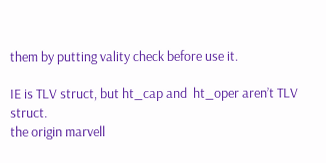them by putting vality check before use it.

IE is TLV struct, but ht_cap and  ht_oper aren’t TLV struct.
the origin marvell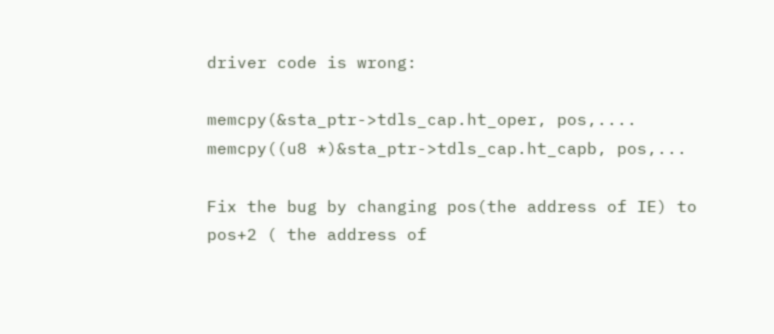driver code is wrong:

memcpy(&sta_ptr->tdls_cap.ht_oper, pos,....
memcpy((u8 *)&sta_ptr->tdls_cap.ht_capb, pos,...

Fix the bug by changing pos(the address of IE) to
pos+2 ( the address of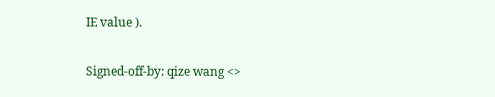IE value ).

Signed-off-by: qize wang <>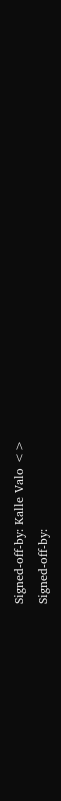Signed-off-by: Kalle Valo <>
Signed-off-by: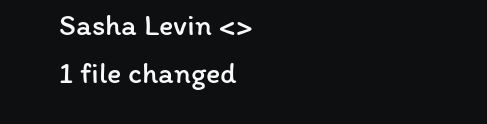Sasha Levin <>
1 file changed